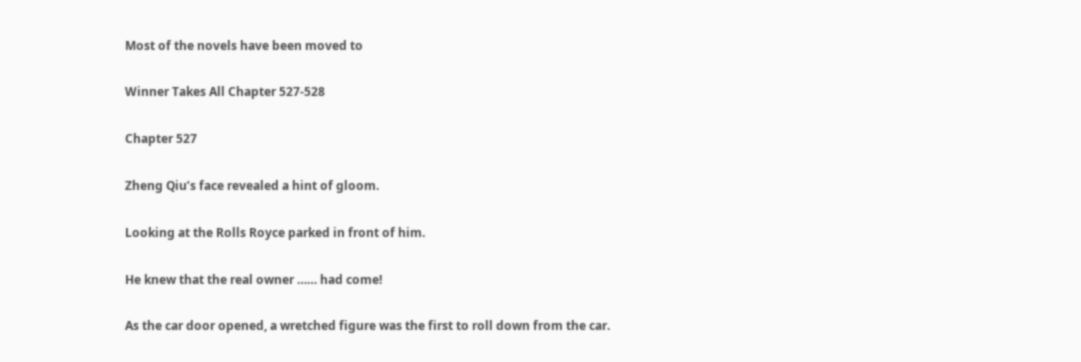Most of the novels have been moved to

Winner Takes All Chapter 527-528

Chapter 527

Zheng Qiu’s face revealed a hint of gloom.

Looking at the Rolls Royce parked in front of him.

He knew that the real owner …… had come!

As the car door opened, a wretched figure was the first to roll down from the car.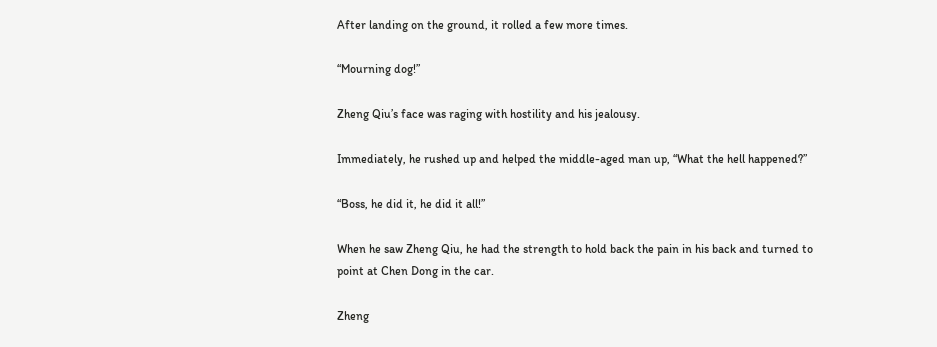After landing on the ground, it rolled a few more times.

“Mourning dog!”

Zheng Qiu’s face was raging with hostility and his jealousy.

Immediately, he rushed up and helped the middle-aged man up, “What the hell happened?”

“Boss, he did it, he did it all!”

When he saw Zheng Qiu, he had the strength to hold back the pain in his back and turned to point at Chen Dong in the car.

Zheng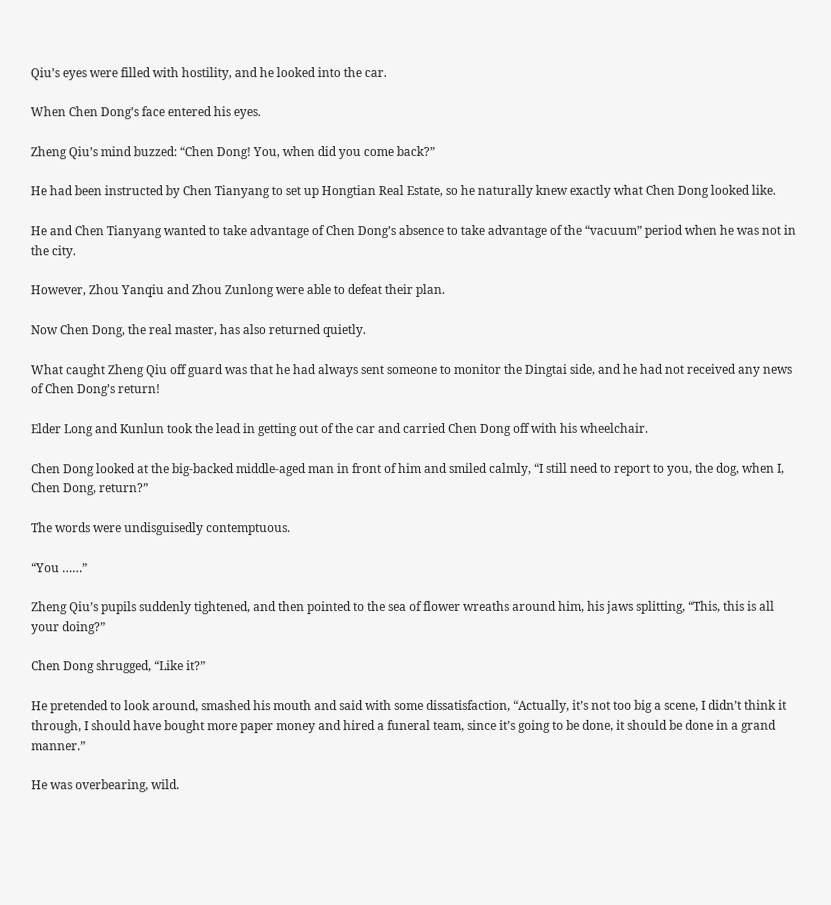Qiu’s eyes were filled with hostility, and he looked into the car.

When Chen Dong’s face entered his eyes.

Zheng Qiu’s mind buzzed: “Chen Dong! You, when did you come back?”

He had been instructed by Chen Tianyang to set up Hongtian Real Estate, so he naturally knew exactly what Chen Dong looked like.

He and Chen Tianyang wanted to take advantage of Chen Dong’s absence to take advantage of the “vacuum” period when he was not in the city.

However, Zhou Yanqiu and Zhou Zunlong were able to defeat their plan.

Now Chen Dong, the real master, has also returned quietly.

What caught Zheng Qiu off guard was that he had always sent someone to monitor the Dingtai side, and he had not received any news of Chen Dong’s return!

Elder Long and Kunlun took the lead in getting out of the car and carried Chen Dong off with his wheelchair.

Chen Dong looked at the big-backed middle-aged man in front of him and smiled calmly, “I still need to report to you, the dog, when I, Chen Dong, return?”

The words were undisguisedly contemptuous.

“You ……”

Zheng Qiu’s pupils suddenly tightened, and then pointed to the sea of flower wreaths around him, his jaws splitting, “This, this is all your doing?”

Chen Dong shrugged, “Like it?”

He pretended to look around, smashed his mouth and said with some dissatisfaction, “Actually, it’s not too big a scene, I didn’t think it through, I should have bought more paper money and hired a funeral team, since it’s going to be done, it should be done in a grand manner.”

He was overbearing, wild.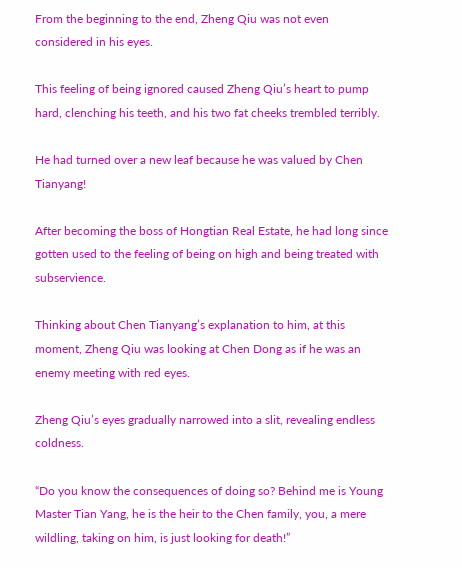From the beginning to the end, Zheng Qiu was not even considered in his eyes.

This feeling of being ignored caused Zheng Qiu’s heart to pump hard, clenching his teeth, and his two fat cheeks trembled terribly.

He had turned over a new leaf because he was valued by Chen Tianyang!

After becoming the boss of Hongtian Real Estate, he had long since gotten used to the feeling of being on high and being treated with subservience.

Thinking about Chen Tianyang’s explanation to him, at this moment, Zheng Qiu was looking at Chen Dong as if he was an enemy meeting with red eyes.

Zheng Qiu’s eyes gradually narrowed into a slit, revealing endless coldness.

“Do you know the consequences of doing so? Behind me is Young Master Tian Yang, he is the heir to the Chen family, you, a mere wildling, taking on him, is just looking for death!”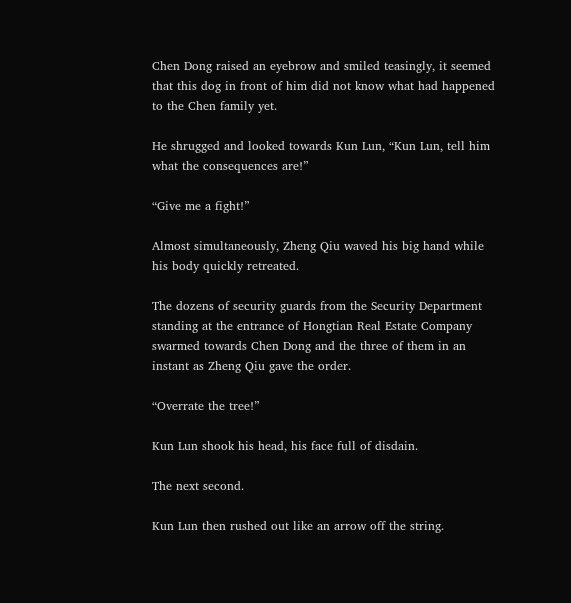Chen Dong raised an eyebrow and smiled teasingly, it seemed that this dog in front of him did not know what had happened to the Chen family yet.

He shrugged and looked towards Kun Lun, “Kun Lun, tell him what the consequences are!”

“Give me a fight!”

Almost simultaneously, Zheng Qiu waved his big hand while his body quickly retreated.

The dozens of security guards from the Security Department standing at the entrance of Hongtian Real Estate Company swarmed towards Chen Dong and the three of them in an instant as Zheng Qiu gave the order.

“Overrate the tree!”

Kun Lun shook his head, his face full of disdain.

The next second.

Kun Lun then rushed out like an arrow off the string.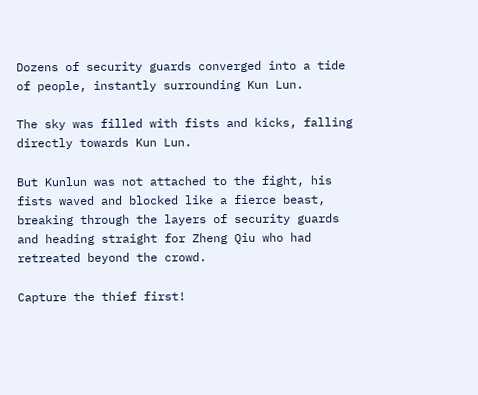Dozens of security guards converged into a tide of people, instantly surrounding Kun Lun.

The sky was filled with fists and kicks, falling directly towards Kun Lun.

But Kunlun was not attached to the fight, his fists waved and blocked like a fierce beast, breaking through the layers of security guards and heading straight for Zheng Qiu who had retreated beyond the crowd.

Capture the thief first!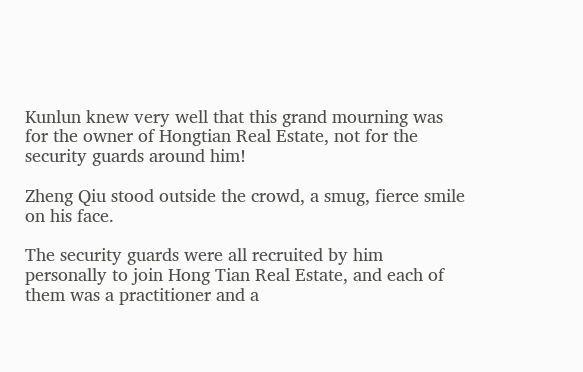Kunlun knew very well that this grand mourning was for the owner of Hongtian Real Estate, not for the security guards around him!

Zheng Qiu stood outside the crowd, a smug, fierce smile on his face.

The security guards were all recruited by him personally to join Hong Tian Real Estate, and each of them was a practitioner and a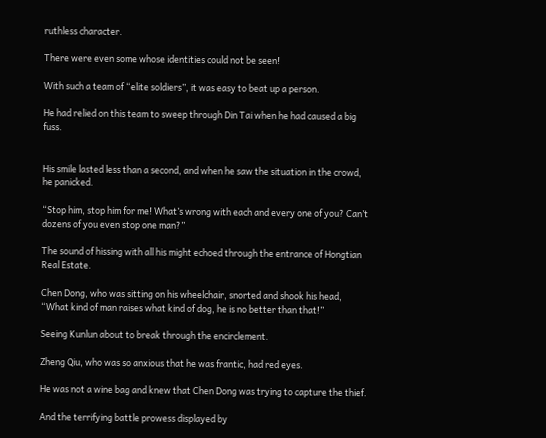ruthless character.

There were even some whose identities could not be seen!

With such a team of “elite soldiers”, it was easy to beat up a person.

He had relied on this team to sweep through Din Tai when he had caused a big fuss.


His smile lasted less than a second, and when he saw the situation in the crowd, he panicked.

“Stop him, stop him for me! What’s wrong with each and every one of you? Can’t dozens of you even stop one man?”

The sound of hissing with all his might echoed through the entrance of Hongtian Real Estate.

Chen Dong, who was sitting on his wheelchair, snorted and shook his head, “What kind of man raises what kind of dog, he is no better than that!”

Seeing Kunlun about to break through the encirclement.

Zheng Qiu, who was so anxious that he was frantic, had red eyes.

He was not a wine bag and knew that Chen Dong was trying to capture the thief.

And the terrifying battle prowess displayed by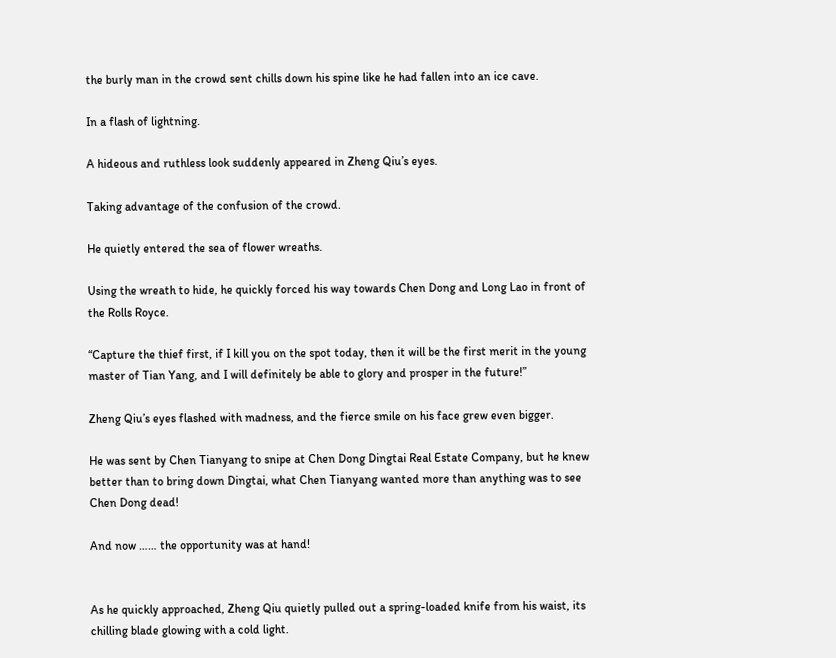the burly man in the crowd sent chills down his spine like he had fallen into an ice cave.

In a flash of lightning.

A hideous and ruthless look suddenly appeared in Zheng Qiu’s eyes.

Taking advantage of the confusion of the crowd.

He quietly entered the sea of flower wreaths.

Using the wreath to hide, he quickly forced his way towards Chen Dong and Long Lao in front of the Rolls Royce.

“Capture the thief first, if I kill you on the spot today, then it will be the first merit in the young master of Tian Yang, and I will definitely be able to glory and prosper in the future!”

Zheng Qiu’s eyes flashed with madness, and the fierce smile on his face grew even bigger.

He was sent by Chen Tianyang to snipe at Chen Dong Dingtai Real Estate Company, but he knew better than to bring down Dingtai, what Chen Tianyang wanted more than anything was to see Chen Dong dead!

And now …… the opportunity was at hand!


As he quickly approached, Zheng Qiu quietly pulled out a spring-loaded knife from his waist, its chilling blade glowing with a cold light.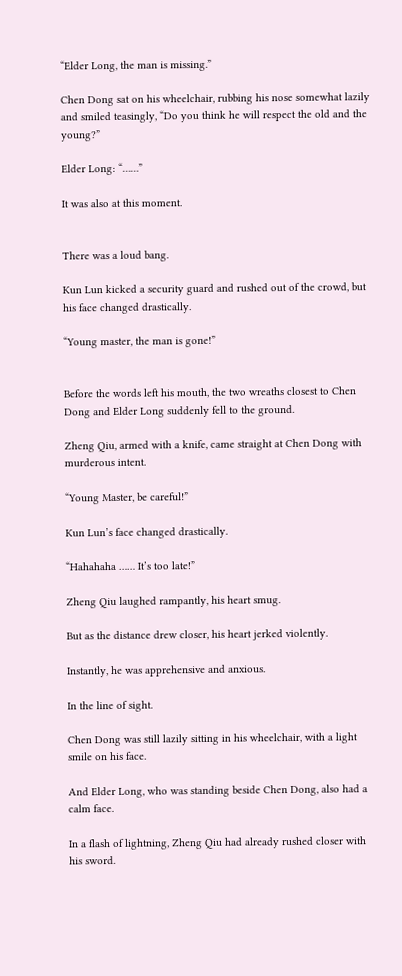“Elder Long, the man is missing.”

Chen Dong sat on his wheelchair, rubbing his nose somewhat lazily and smiled teasingly, “Do you think he will respect the old and the young?”

Elder Long: “……”

It was also at this moment.


There was a loud bang.

Kun Lun kicked a security guard and rushed out of the crowd, but his face changed drastically.

“Young master, the man is gone!”


Before the words left his mouth, the two wreaths closest to Chen Dong and Elder Long suddenly fell to the ground.

Zheng Qiu, armed with a knife, came straight at Chen Dong with murderous intent.

“Young Master, be careful!”

Kun Lun’s face changed drastically.

“Hahahaha …… It’s too late!”

Zheng Qiu laughed rampantly, his heart smug.

But as the distance drew closer, his heart jerked violently.

Instantly, he was apprehensive and anxious.

In the line of sight.

Chen Dong was still lazily sitting in his wheelchair, with a light smile on his face.

And Elder Long, who was standing beside Chen Dong, also had a calm face.

In a flash of lightning, Zheng Qiu had already rushed closer with his sword.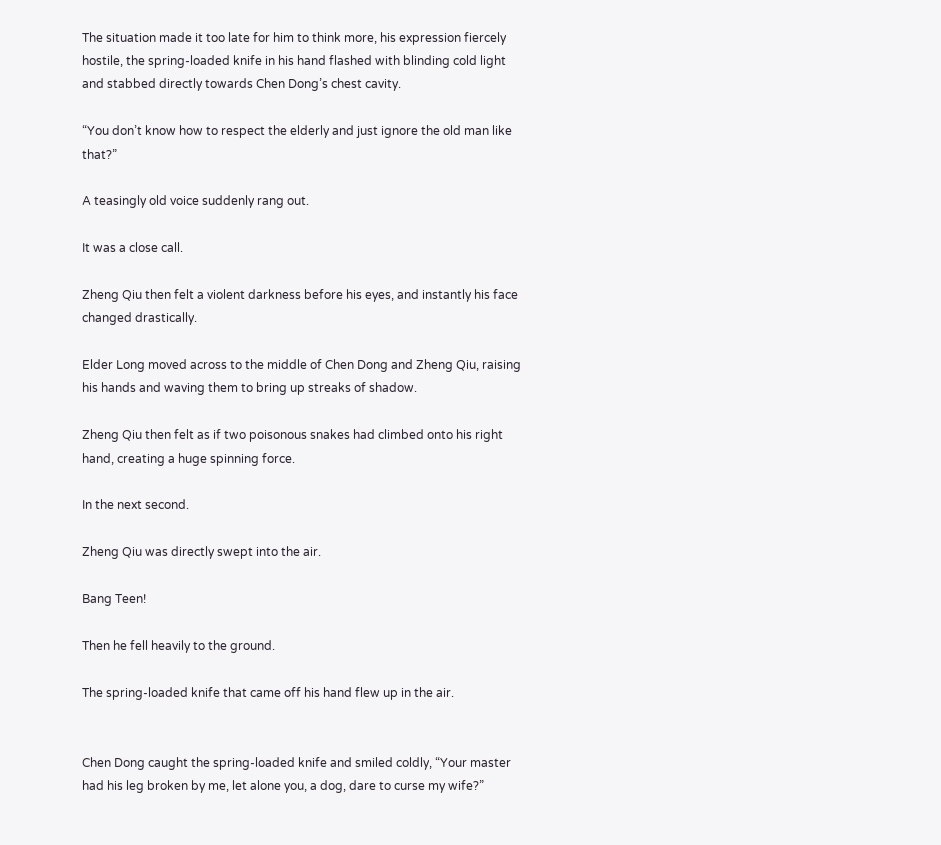The situation made it too late for him to think more, his expression fiercely hostile, the spring-loaded knife in his hand flashed with blinding cold light and stabbed directly towards Chen Dong’s chest cavity.

“You don’t know how to respect the elderly and just ignore the old man like that?”

A teasingly old voice suddenly rang out.

It was a close call.

Zheng Qiu then felt a violent darkness before his eyes, and instantly his face changed drastically.

Elder Long moved across to the middle of Chen Dong and Zheng Qiu, raising his hands and waving them to bring up streaks of shadow.

Zheng Qiu then felt as if two poisonous snakes had climbed onto his right hand, creating a huge spinning force.

In the next second.

Zheng Qiu was directly swept into the air.

Bang Teen!

Then he fell heavily to the ground.

The spring-loaded knife that came off his hand flew up in the air.


Chen Dong caught the spring-loaded knife and smiled coldly, “Your master had his leg broken by me, let alone you, a dog, dare to curse my wife?”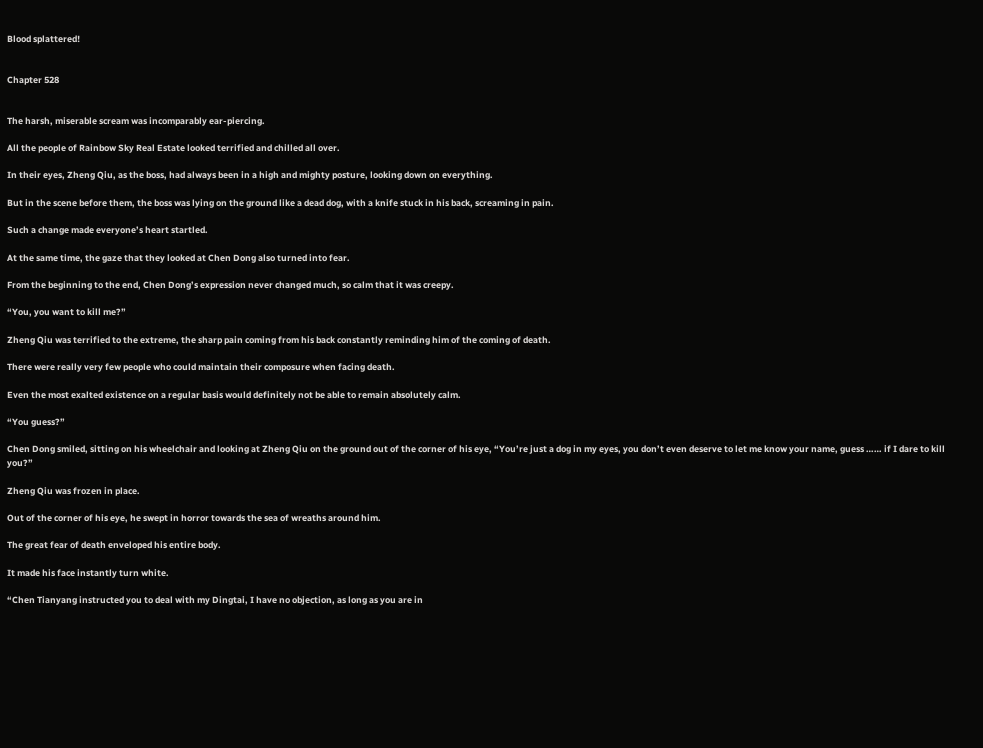Blood splattered!


Chapter 528


The harsh, miserable scream was incomparably ear-piercing.

All the people of Rainbow Sky Real Estate looked terrified and chilled all over.

In their eyes, Zheng Qiu, as the boss, had always been in a high and mighty posture, looking down on everything.

But in the scene before them, the boss was lying on the ground like a dead dog, with a knife stuck in his back, screaming in pain.

Such a change made everyone’s heart startled.

At the same time, the gaze that they looked at Chen Dong also turned into fear.

From the beginning to the end, Chen Dong’s expression never changed much, so calm that it was creepy.

“You, you want to kill me?”

Zheng Qiu was terrified to the extreme, the sharp pain coming from his back constantly reminding him of the coming of death.

There were really very few people who could maintain their composure when facing death.

Even the most exalted existence on a regular basis would definitely not be able to remain absolutely calm.

“You guess?”

Chen Dong smiled, sitting on his wheelchair and looking at Zheng Qiu on the ground out of the corner of his eye, “You’re just a dog in my eyes, you don’t even deserve to let me know your name, guess …… if I dare to kill you?”

Zheng Qiu was frozen in place.

Out of the corner of his eye, he swept in horror towards the sea of wreaths around him.

The great fear of death enveloped his entire body.

It made his face instantly turn white.

“Chen Tianyang instructed you to deal with my Dingtai, I have no objection, as long as you are in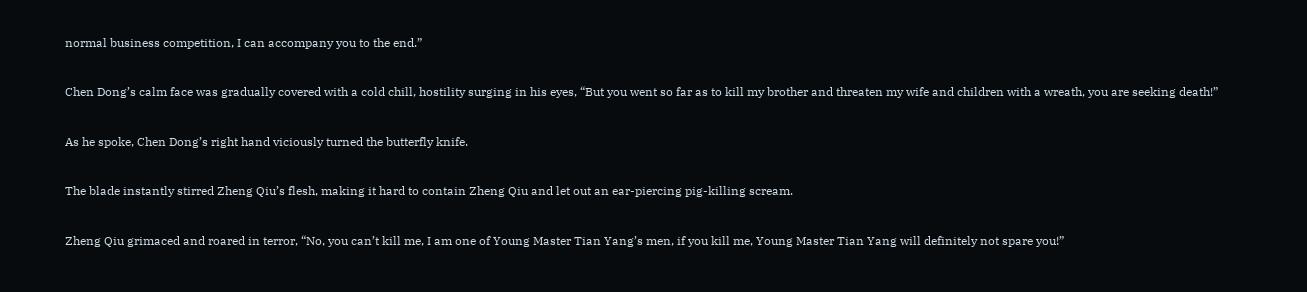normal business competition, I can accompany you to the end.”

Chen Dong’s calm face was gradually covered with a cold chill, hostility surging in his eyes, “But you went so far as to kill my brother and threaten my wife and children with a wreath, you are seeking death!”

As he spoke, Chen Dong’s right hand viciously turned the butterfly knife.

The blade instantly stirred Zheng Qiu’s flesh, making it hard to contain Zheng Qiu and let out an ear-piercing pig-killing scream.

Zheng Qiu grimaced and roared in terror, “No, you can’t kill me, I am one of Young Master Tian Yang’s men, if you kill me, Young Master Tian Yang will definitely not spare you!”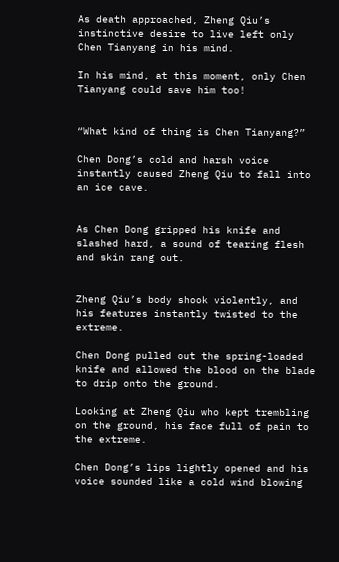As death approached, Zheng Qiu’s instinctive desire to live left only Chen Tianyang in his mind.

In his mind, at this moment, only Chen Tianyang could save him too!


“What kind of thing is Chen Tianyang?”

Chen Dong’s cold and harsh voice instantly caused Zheng Qiu to fall into an ice cave.


As Chen Dong gripped his knife and slashed hard, a sound of tearing flesh and skin rang out.


Zheng Qiu’s body shook violently, and his features instantly twisted to the extreme.

Chen Dong pulled out the spring-loaded knife and allowed the blood on the blade to drip onto the ground.

Looking at Zheng Qiu who kept trembling on the ground, his face full of pain to the extreme.

Chen Dong’s lips lightly opened and his voice sounded like a cold wind blowing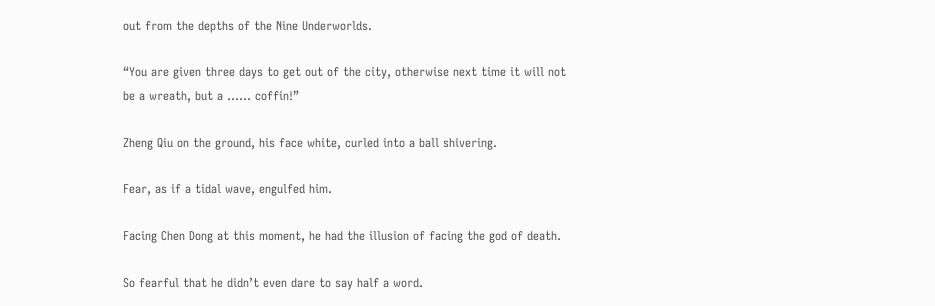out from the depths of the Nine Underworlds.

“You are given three days to get out of the city, otherwise next time it will not be a wreath, but a …… coffin!”

Zheng Qiu on the ground, his face white, curled into a ball shivering.

Fear, as if a tidal wave, engulfed him.

Facing Chen Dong at this moment, he had the illusion of facing the god of death.

So fearful that he didn’t even dare to say half a word.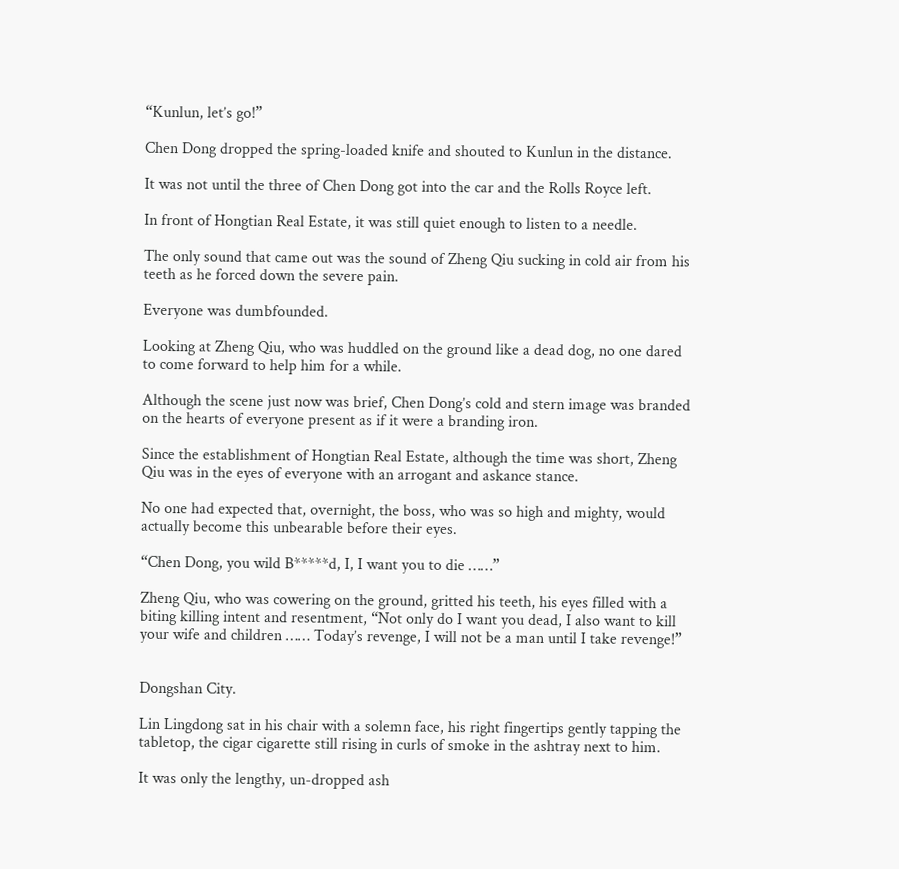“Kunlun, let’s go!”

Chen Dong dropped the spring-loaded knife and shouted to Kunlun in the distance.

It was not until the three of Chen Dong got into the car and the Rolls Royce left.

In front of Hongtian Real Estate, it was still quiet enough to listen to a needle.

The only sound that came out was the sound of Zheng Qiu sucking in cold air from his teeth as he forced down the severe pain.

Everyone was dumbfounded.

Looking at Zheng Qiu, who was huddled on the ground like a dead dog, no one dared to come forward to help him for a while.

Although the scene just now was brief, Chen Dong’s cold and stern image was branded on the hearts of everyone present as if it were a branding iron.

Since the establishment of Hongtian Real Estate, although the time was short, Zheng Qiu was in the eyes of everyone with an arrogant and askance stance.

No one had expected that, overnight, the boss, who was so high and mighty, would actually become this unbearable before their eyes.

“Chen Dong, you wild B*****d, I, I want you to die ……”

Zheng Qiu, who was cowering on the ground, gritted his teeth, his eyes filled with a biting killing intent and resentment, “Not only do I want you dead, I also want to kill your wife and children …… Today’s revenge, I will not be a man until I take revenge!”


Dongshan City.

Lin Lingdong sat in his chair with a solemn face, his right fingertips gently tapping the tabletop, the cigar cigarette still rising in curls of smoke in the ashtray next to him.

It was only the lengthy, un-dropped ash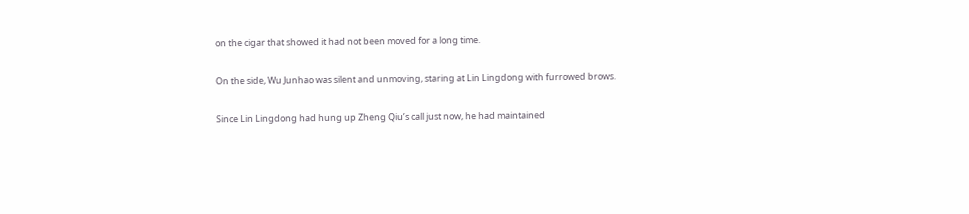on the cigar that showed it had not been moved for a long time.

On the side, Wu Junhao was silent and unmoving, staring at Lin Lingdong with furrowed brows.

Since Lin Lingdong had hung up Zheng Qiu’s call just now, he had maintained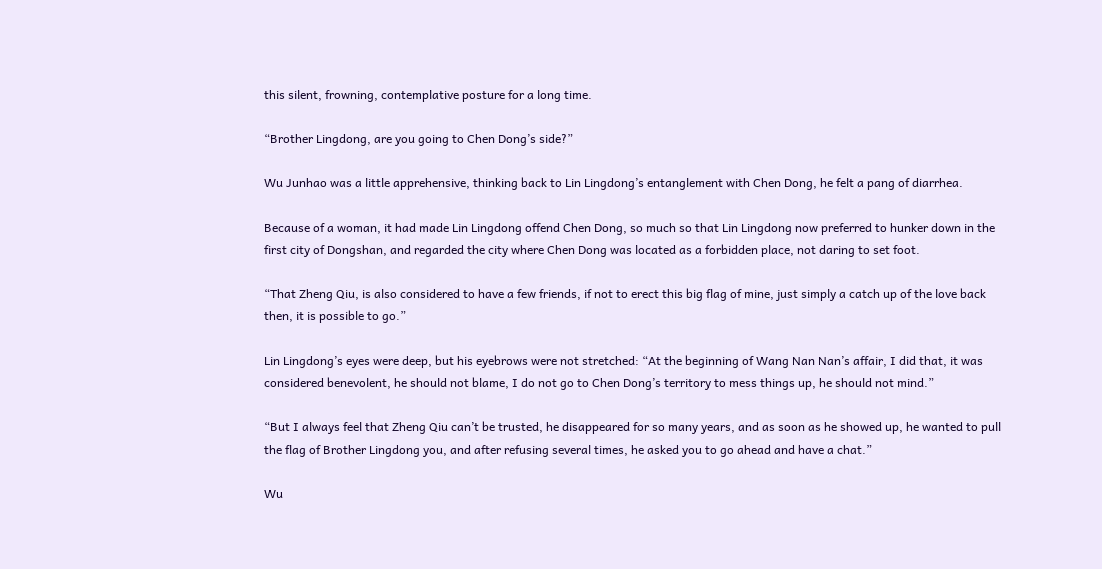this silent, frowning, contemplative posture for a long time.

“Brother Lingdong, are you going to Chen Dong’s side?”

Wu Junhao was a little apprehensive, thinking back to Lin Lingdong’s entanglement with Chen Dong, he felt a pang of diarrhea.

Because of a woman, it had made Lin Lingdong offend Chen Dong, so much so that Lin Lingdong now preferred to hunker down in the first city of Dongshan, and regarded the city where Chen Dong was located as a forbidden place, not daring to set foot.

“That Zheng Qiu, is also considered to have a few friends, if not to erect this big flag of mine, just simply a catch up of the love back then, it is possible to go.”

Lin Lingdong’s eyes were deep, but his eyebrows were not stretched: “At the beginning of Wang Nan Nan’s affair, I did that, it was considered benevolent, he should not blame, I do not go to Chen Dong’s territory to mess things up, he should not mind.”

“But I always feel that Zheng Qiu can’t be trusted, he disappeared for so many years, and as soon as he showed up, he wanted to pull the flag of Brother Lingdong you, and after refusing several times, he asked you to go ahead and have a chat.”

Wu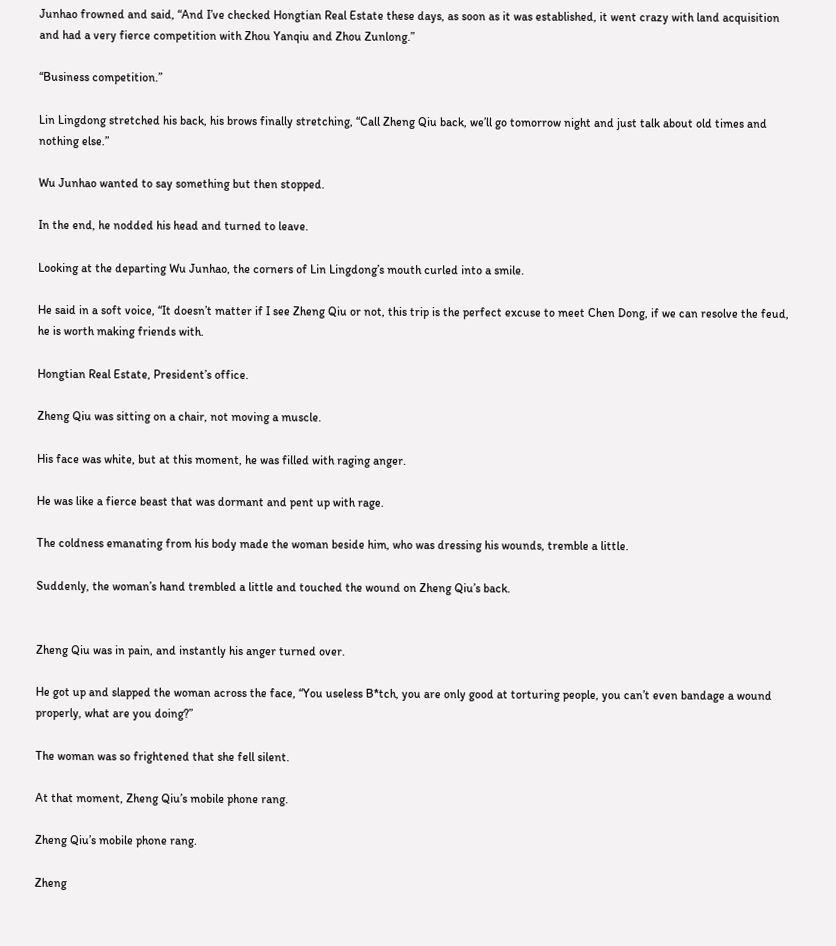Junhao frowned and said, “And I’ve checked Hongtian Real Estate these days, as soon as it was established, it went crazy with land acquisition and had a very fierce competition with Zhou Yanqiu and Zhou Zunlong.”

“Business competition.”

Lin Lingdong stretched his back, his brows finally stretching, “Call Zheng Qiu back, we’ll go tomorrow night and just talk about old times and nothing else.”

Wu Junhao wanted to say something but then stopped.

In the end, he nodded his head and turned to leave.

Looking at the departing Wu Junhao, the corners of Lin Lingdong’s mouth curled into a smile.

He said in a soft voice, “It doesn’t matter if I see Zheng Qiu or not, this trip is the perfect excuse to meet Chen Dong, if we can resolve the feud, he is worth making friends with.

Hongtian Real Estate, President’s office.

Zheng Qiu was sitting on a chair, not moving a muscle.

His face was white, but at this moment, he was filled with raging anger.

He was like a fierce beast that was dormant and pent up with rage.

The coldness emanating from his body made the woman beside him, who was dressing his wounds, tremble a little.

Suddenly, the woman’s hand trembled a little and touched the wound on Zheng Qiu’s back.


Zheng Qiu was in pain, and instantly his anger turned over.

He got up and slapped the woman across the face, “You useless B*tch, you are only good at torturing people, you can’t even bandage a wound properly, what are you doing?”

The woman was so frightened that she fell silent.

At that moment, Zheng Qiu’s mobile phone rang.

Zheng Qiu’s mobile phone rang.

Zheng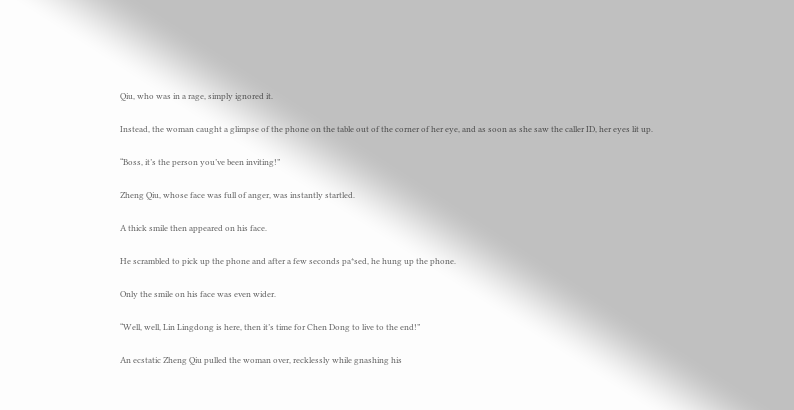Qiu, who was in a rage, simply ignored it.

Instead, the woman caught a glimpse of the phone on the table out of the corner of her eye, and as soon as she saw the caller ID, her eyes lit up.

“Boss, it’s the person you’ve been inviting!”

Zheng Qiu, whose face was full of anger, was instantly startled.

A thick smile then appeared on his face.

He scrambled to pick up the phone and after a few seconds pa*sed, he hung up the phone.

Only the smile on his face was even wider.

“Well, well, Lin Lingdong is here, then it’s time for Chen Dong to live to the end!”

An ecstatic Zheng Qiu pulled the woman over, recklessly while gnashing his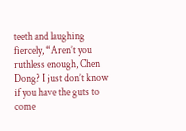teeth and laughing fiercely, “Aren’t you ruthless enough, Chen Dong? I just don’t know if you have the guts to come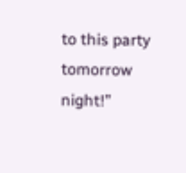to this party tomorrow night!”